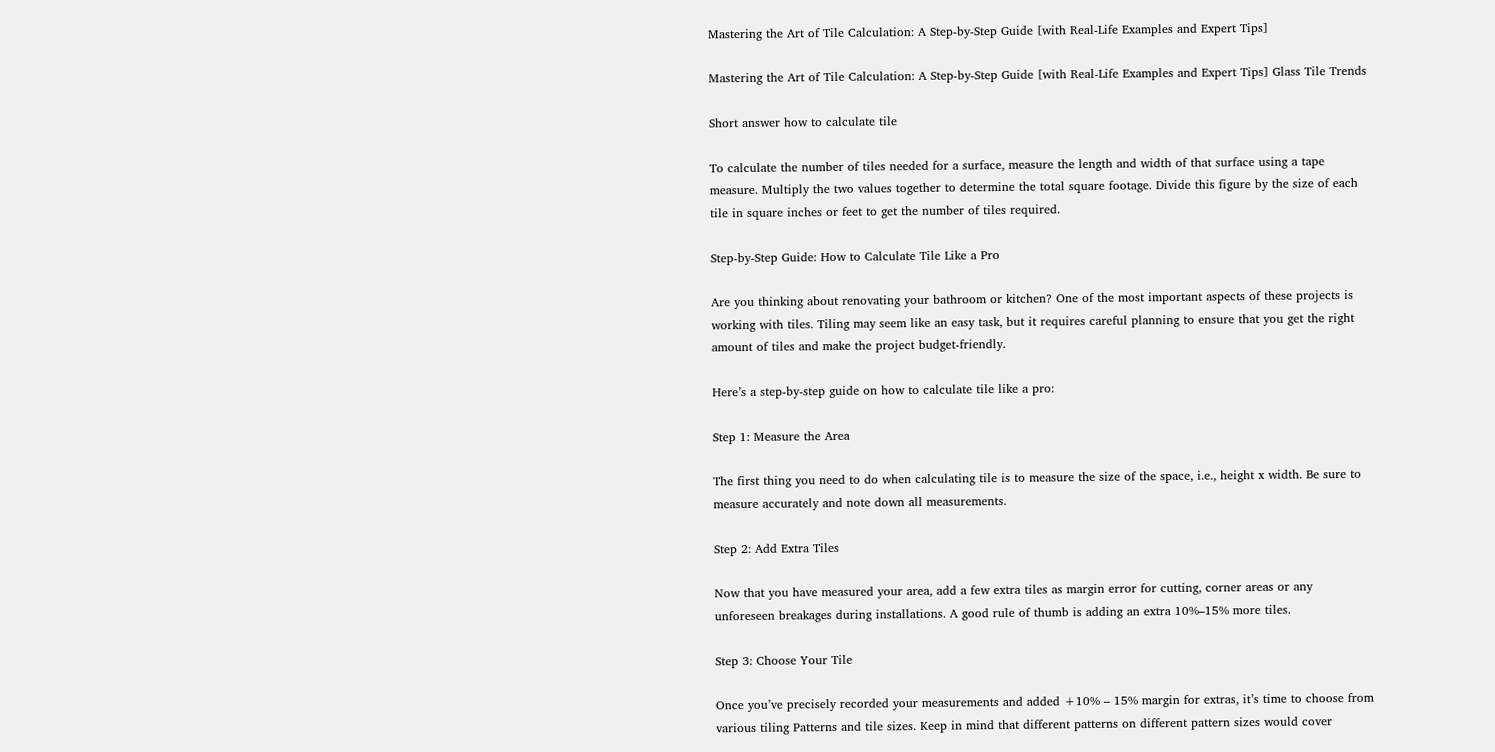Mastering the Art of Tile Calculation: A Step-by-Step Guide [with Real-Life Examples and Expert Tips]

Mastering the Art of Tile Calculation: A Step-by-Step Guide [with Real-Life Examples and Expert Tips] Glass Tile Trends

Short answer how to calculate tile

To calculate the number of tiles needed for a surface, measure the length and width of that surface using a tape measure. Multiply the two values together to determine the total square footage. Divide this figure by the size of each tile in square inches or feet to get the number of tiles required.

Step-by-Step Guide: How to Calculate Tile Like a Pro

Are you thinking about renovating your bathroom or kitchen? One of the most important aspects of these projects is working with tiles. Tiling may seem like an easy task, but it requires careful planning to ensure that you get the right amount of tiles and make the project budget-friendly.

Here’s a step-by-step guide on how to calculate tile like a pro:

Step 1: Measure the Area

The first thing you need to do when calculating tile is to measure the size of the space, i.e., height x width. Be sure to measure accurately and note down all measurements.

Step 2: Add Extra Tiles

Now that you have measured your area, add a few extra tiles as margin error for cutting, corner areas or any unforeseen breakages during installations. A good rule of thumb is adding an extra 10%–15% more tiles.

Step 3: Choose Your Tile

Once you’ve precisely recorded your measurements and added +10% – 15% margin for extras, it’s time to choose from various tiling Patterns and tile sizes. Keep in mind that different patterns on different pattern sizes would cover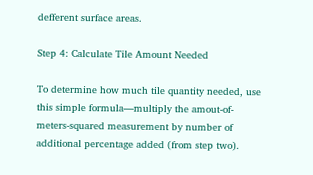defferent surface areas.

Step 4: Calculate Tile Amount Needed

To determine how much tile quantity needed, use this simple formula—multiply the amout-of-meters-squared measurement by number of additional percentage added (from step two).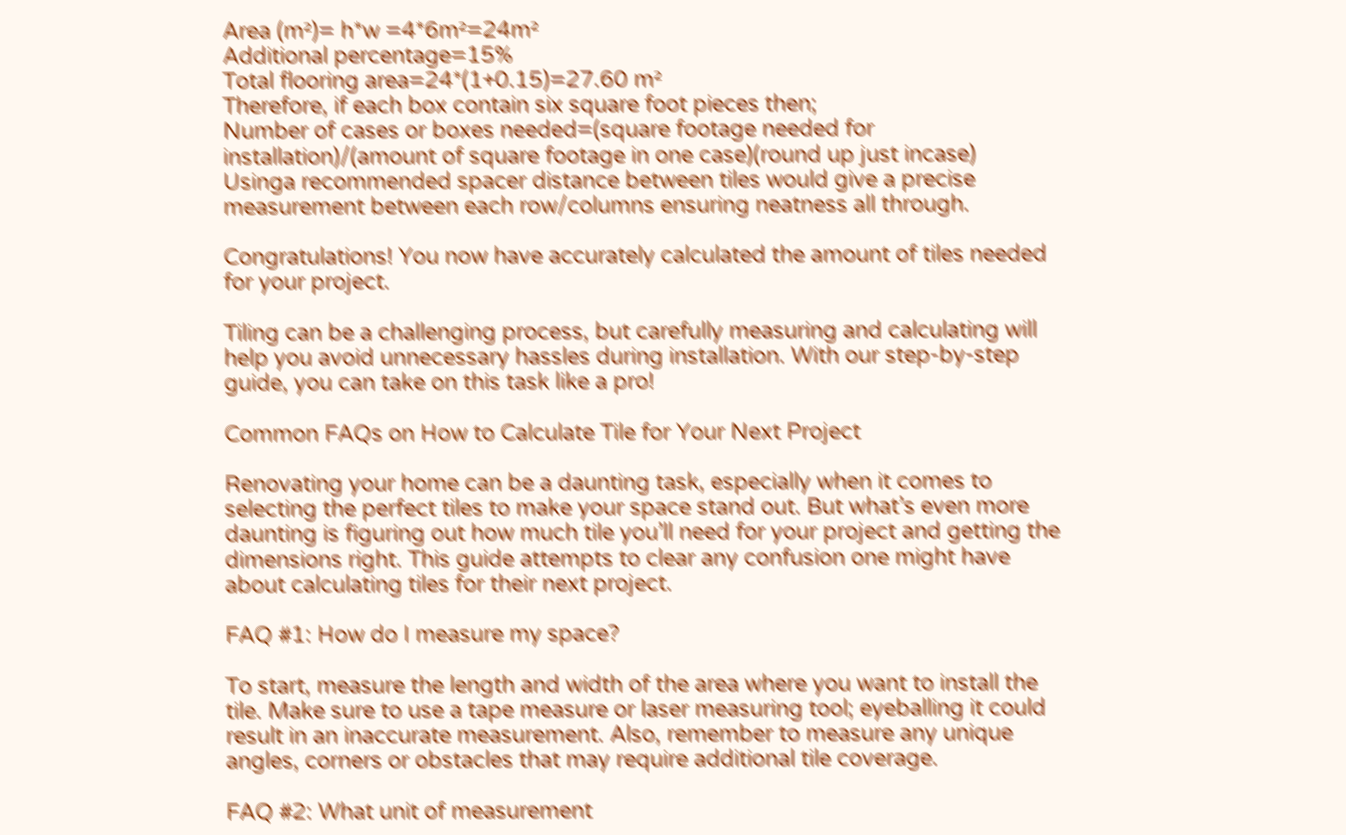Area (m²)= h*w =4*6m²=24m²
Additional percentage=15%
Total flooring area=24*(1+0.15)=27.60 m²
Therefore, if each box contain six square foot pieces then;
Number of cases or boxes needed=(square footage needed for installation)/(amount of square footage in one case)(round up just incase)
Usinga recommended spacer distance between tiles would give a precise measurement between each row/columns ensuring neatness all through.

Congratulations! You now have accurately calculated the amount of tiles needed for your project.

Tiling can be a challenging process, but carefully measuring and calculating will help you avoid unnecessary hassles during installation. With our step-by-step guide, you can take on this task like a pro!

Common FAQs on How to Calculate Tile for Your Next Project

Renovating your home can be a daunting task, especially when it comes to selecting the perfect tiles to make your space stand out. But what’s even more daunting is figuring out how much tile you’ll need for your project and getting the dimensions right. This guide attempts to clear any confusion one might have about calculating tiles for their next project.

FAQ #1: How do I measure my space?

To start, measure the length and width of the area where you want to install the tile. Make sure to use a tape measure or laser measuring tool; eyeballing it could result in an inaccurate measurement. Also, remember to measure any unique angles, corners or obstacles that may require additional tile coverage.

FAQ #2: What unit of measurement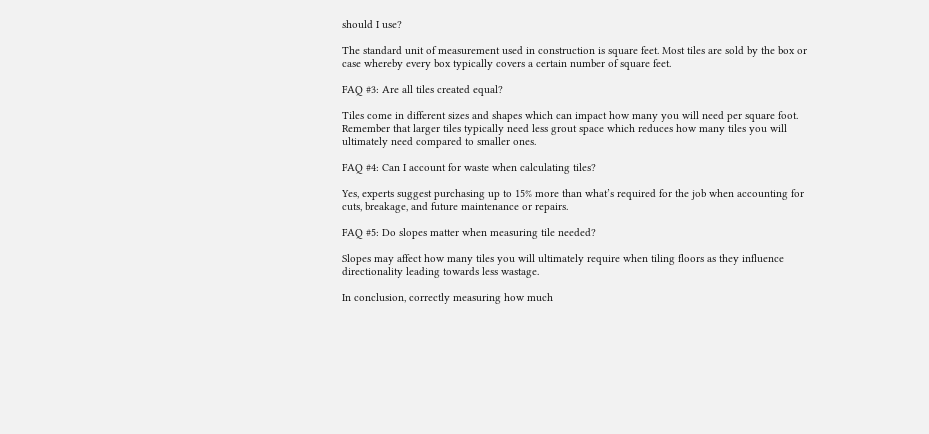should I use?

The standard unit of measurement used in construction is square feet. Most tiles are sold by the box or case whereby every box typically covers a certain number of square feet.

FAQ #3: Are all tiles created equal?

Tiles come in different sizes and shapes which can impact how many you will need per square foot. Remember that larger tiles typically need less grout space which reduces how many tiles you will ultimately need compared to smaller ones.

FAQ #4: Can I account for waste when calculating tiles?

Yes, experts suggest purchasing up to 15% more than what’s required for the job when accounting for cuts, breakage, and future maintenance or repairs.

FAQ #5: Do slopes matter when measuring tile needed?

Slopes may affect how many tiles you will ultimately require when tiling floors as they influence directionality leading towards less wastage.

In conclusion, correctly measuring how much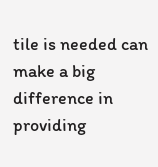tile is needed can make a big difference in providing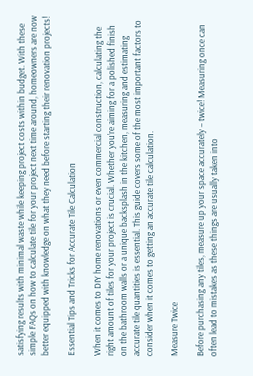satisfying results with minimal waste while keeping project costs within budget. With these simple FAQs on how to calculate tile for your project next time around, homeowners are now better equipped with knowledge on what they need before starting their renovation projects!

Essential Tips and Tricks for Accurate Tile Calculation

When it comes to DIY home renovations or even commercial construction, calculating the right amount of tiles for your project is crucial. Whether you’re aiming for a polished finish on the bathroom walls or a unique backsplash in the kitchen, measuring and estimating accurate tile quantities is essential. This guide covers some of the most important factors to consider when it comes to getting an accurate tile calculation.

Measure Twice

Before purchasing any tiles, measure up your space accurately – twice! Measuring once can often lead to mistakes as these things are usually taken into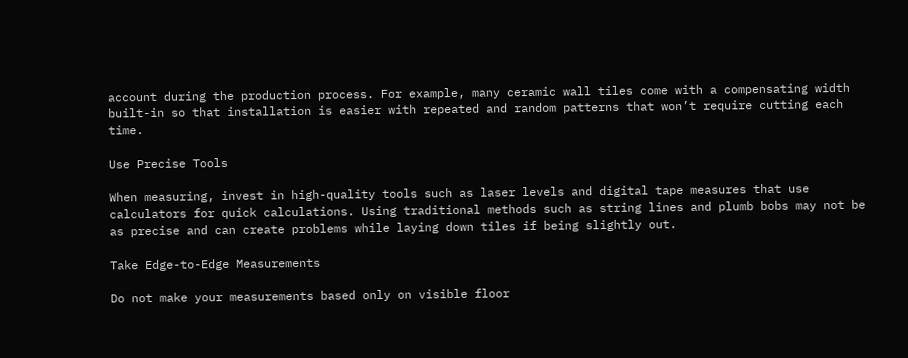account during the production process. For example, many ceramic wall tiles come with a compensating width built-in so that installation is easier with repeated and random patterns that won’t require cutting each time.

Use Precise Tools

When measuring, invest in high-quality tools such as laser levels and digital tape measures that use calculators for quick calculations. Using traditional methods such as string lines and plumb bobs may not be as precise and can create problems while laying down tiles if being slightly out.

Take Edge-to-Edge Measurements

Do not make your measurements based only on visible floor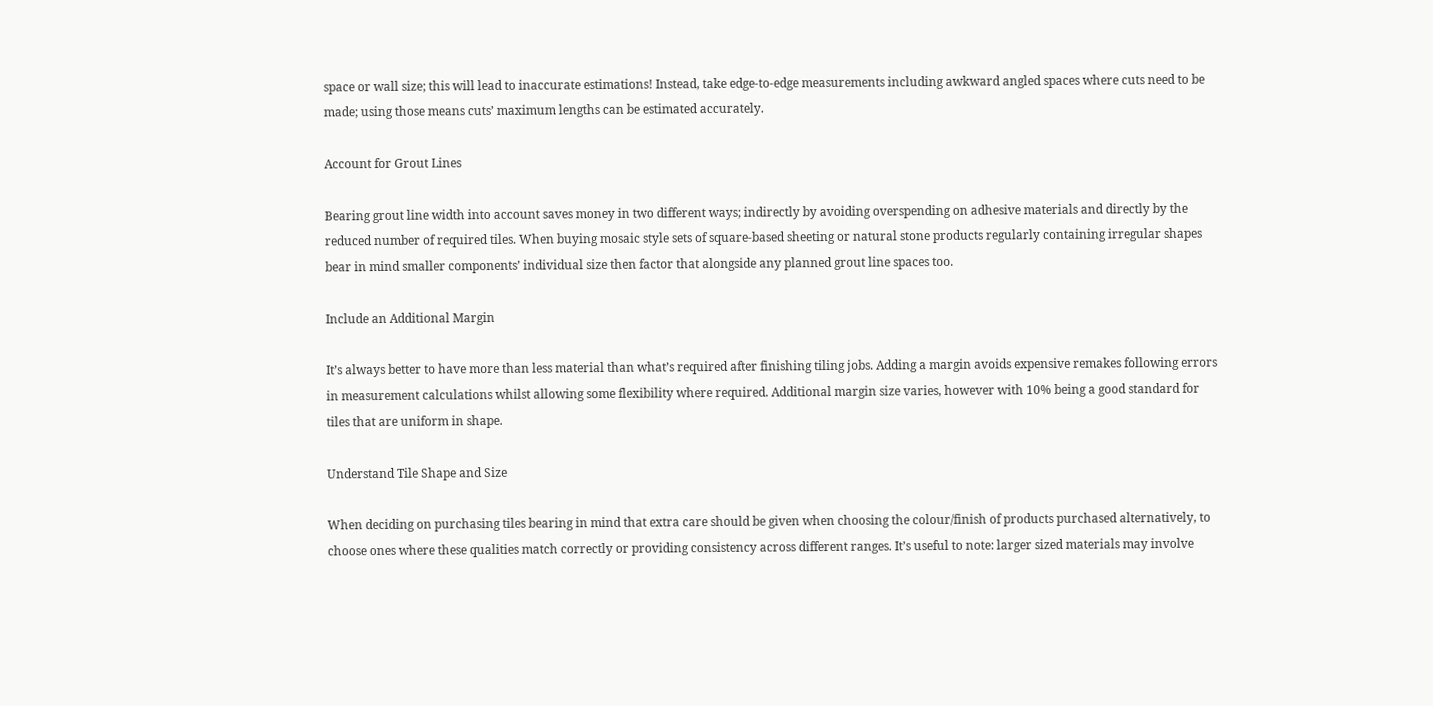space or wall size; this will lead to inaccurate estimations! Instead, take edge-to-edge measurements including awkward angled spaces where cuts need to be made; using those means cuts’ maximum lengths can be estimated accurately.

Account for Grout Lines

Bearing grout line width into account saves money in two different ways; indirectly by avoiding overspending on adhesive materials and directly by the reduced number of required tiles. When buying mosaic style sets of square-based sheeting or natural stone products regularly containing irregular shapes bear in mind smaller components’ individual size then factor that alongside any planned grout line spaces too.

Include an Additional Margin

It’s always better to have more than less material than what’s required after finishing tiling jobs. Adding a margin avoids expensive remakes following errors in measurement calculations whilst allowing some flexibility where required. Additional margin size varies, however with 10% being a good standard for tiles that are uniform in shape.

Understand Tile Shape and Size

When deciding on purchasing tiles bearing in mind that extra care should be given when choosing the colour/finish of products purchased alternatively, to choose ones where these qualities match correctly or providing consistency across different ranges. It’s useful to note: larger sized materials may involve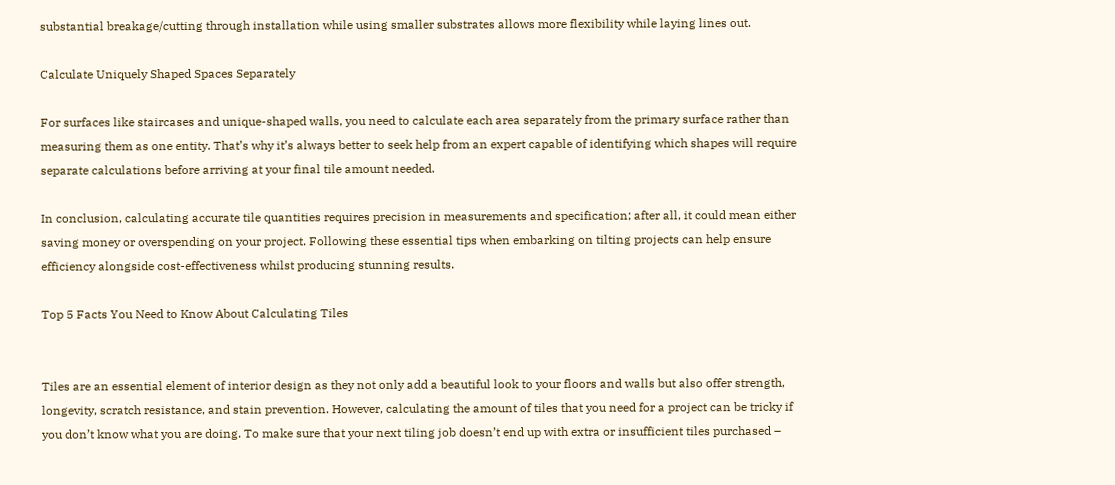substantial breakage/cutting through installation while using smaller substrates allows more flexibility while laying lines out.

Calculate Uniquely Shaped Spaces Separately

For surfaces like staircases and unique-shaped walls, you need to calculate each area separately from the primary surface rather than measuring them as one entity. That’s why it’s always better to seek help from an expert capable of identifying which shapes will require separate calculations before arriving at your final tile amount needed.

In conclusion, calculating accurate tile quantities requires precision in measurements and specification; after all, it could mean either saving money or overspending on your project. Following these essential tips when embarking on tilting projects can help ensure efficiency alongside cost-effectiveness whilst producing stunning results.

Top 5 Facts You Need to Know About Calculating Tiles


Tiles are an essential element of interior design as they not only add a beautiful look to your floors and walls but also offer strength, longevity, scratch resistance, and stain prevention. However, calculating the amount of tiles that you need for a project can be tricky if you don’t know what you are doing. To make sure that your next tiling job doesn’t end up with extra or insufficient tiles purchased –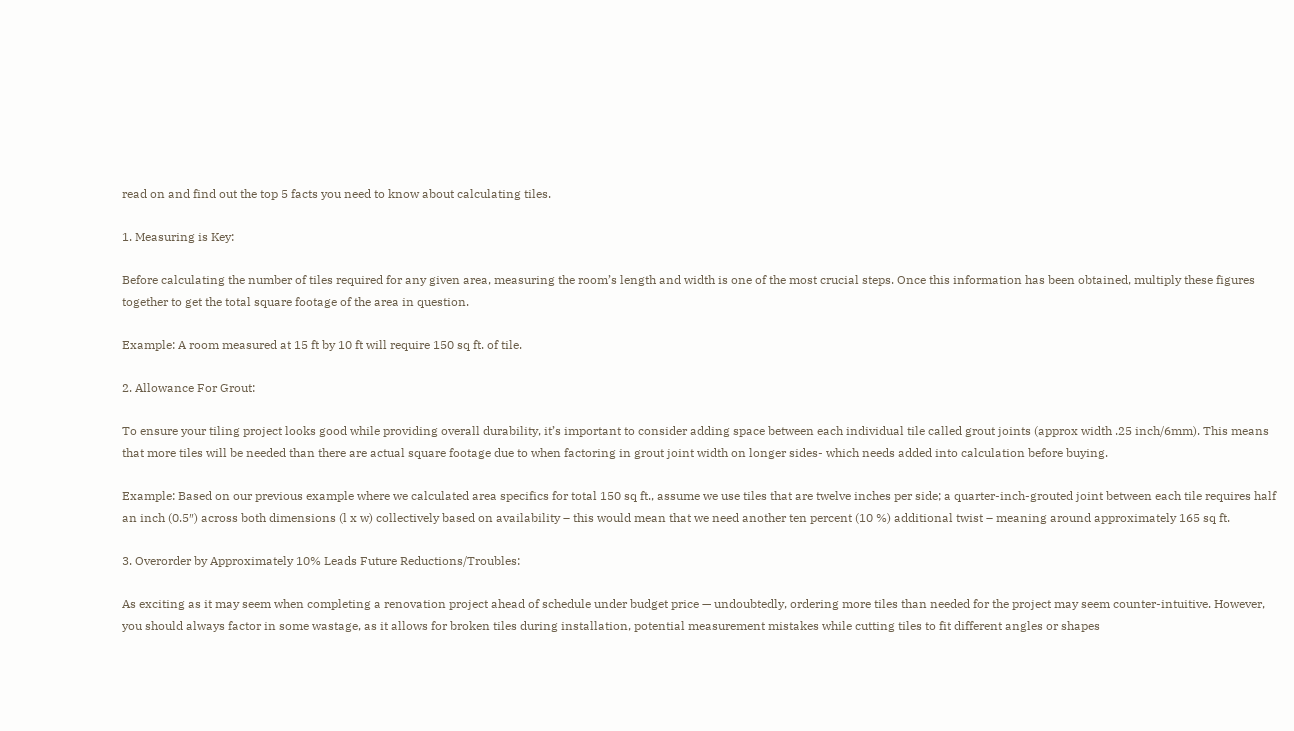read on and find out the top 5 facts you need to know about calculating tiles.

1. Measuring is Key:

Before calculating the number of tiles required for any given area, measuring the room’s length and width is one of the most crucial steps. Once this information has been obtained, multiply these figures together to get the total square footage of the area in question.

Example: A room measured at 15 ft by 10 ft will require 150 sq ft. of tile.

2. Allowance For Grout:

To ensure your tiling project looks good while providing overall durability, it’s important to consider adding space between each individual tile called grout joints (approx width .25 inch/6mm). This means that more tiles will be needed than there are actual square footage due to when factoring in grout joint width on longer sides- which needs added into calculation before buying.

Example: Based on our previous example where we calculated area specifics for total 150 sq ft., assume we use tiles that are twelve inches per side; a quarter-inch-grouted joint between each tile requires half an inch (0.5″) across both dimensions (l x w) collectively based on availability – this would mean that we need another ten percent (10 %) additional twist – meaning around approximately 165 sq ft.

3. Overorder by Approximately 10% Leads Future Reductions/Troubles:

As exciting as it may seem when completing a renovation project ahead of schedule under budget price — undoubtedly, ordering more tiles than needed for the project may seem counter-intuitive. However, you should always factor in some wastage, as it allows for broken tiles during installation, potential measurement mistakes while cutting tiles to fit different angles or shapes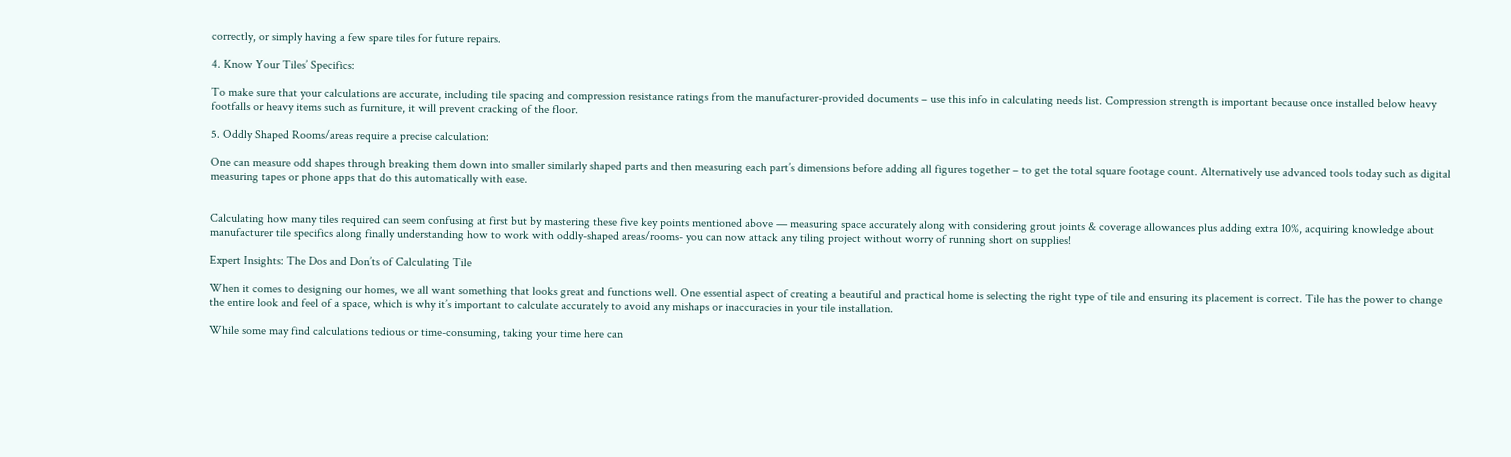correctly, or simply having a few spare tiles for future repairs.

4. Know Your Tiles’ Specifics:

To make sure that your calculations are accurate, including tile spacing and compression resistance ratings from the manufacturer-provided documents – use this info in calculating needs list. Compression strength is important because once installed below heavy footfalls or heavy items such as furniture, it will prevent cracking of the floor.

5. Oddly Shaped Rooms/areas require a precise calculation:

One can measure odd shapes through breaking them down into smaller similarly shaped parts and then measuring each part’s dimensions before adding all figures together – to get the total square footage count. Alternatively use advanced tools today such as digital measuring tapes or phone apps that do this automatically with ease.


Calculating how many tiles required can seem confusing at first but by mastering these five key points mentioned above — measuring space accurately along with considering grout joints & coverage allowances plus adding extra 10%, acquiring knowledge about manufacturer tile specifics along finally understanding how to work with oddly-shaped areas/rooms- you can now attack any tiling project without worry of running short on supplies!

Expert Insights: The Dos and Don’ts of Calculating Tile

When it comes to designing our homes, we all want something that looks great and functions well. One essential aspect of creating a beautiful and practical home is selecting the right type of tile and ensuring its placement is correct. Tile has the power to change the entire look and feel of a space, which is why it’s important to calculate accurately to avoid any mishaps or inaccuracies in your tile installation.

While some may find calculations tedious or time-consuming, taking your time here can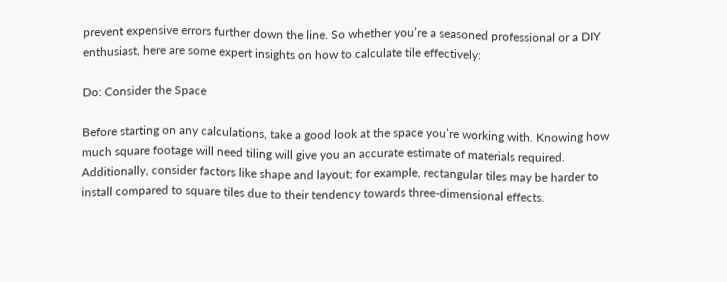prevent expensive errors further down the line. So whether you’re a seasoned professional or a DIY enthusiast, here are some expert insights on how to calculate tile effectively:

Do: Consider the Space

Before starting on any calculations, take a good look at the space you’re working with. Knowing how much square footage will need tiling will give you an accurate estimate of materials required. Additionally, consider factors like shape and layout; for example, rectangular tiles may be harder to install compared to square tiles due to their tendency towards three-dimensional effects.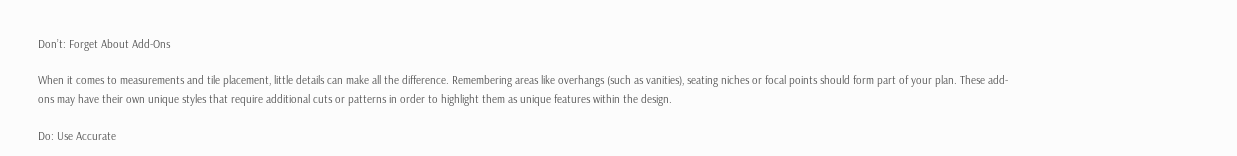Don’t: Forget About Add-Ons

When it comes to measurements and tile placement, little details can make all the difference. Remembering areas like overhangs (such as vanities), seating niches or focal points should form part of your plan. These add-ons may have their own unique styles that require additional cuts or patterns in order to highlight them as unique features within the design.

Do: Use Accurate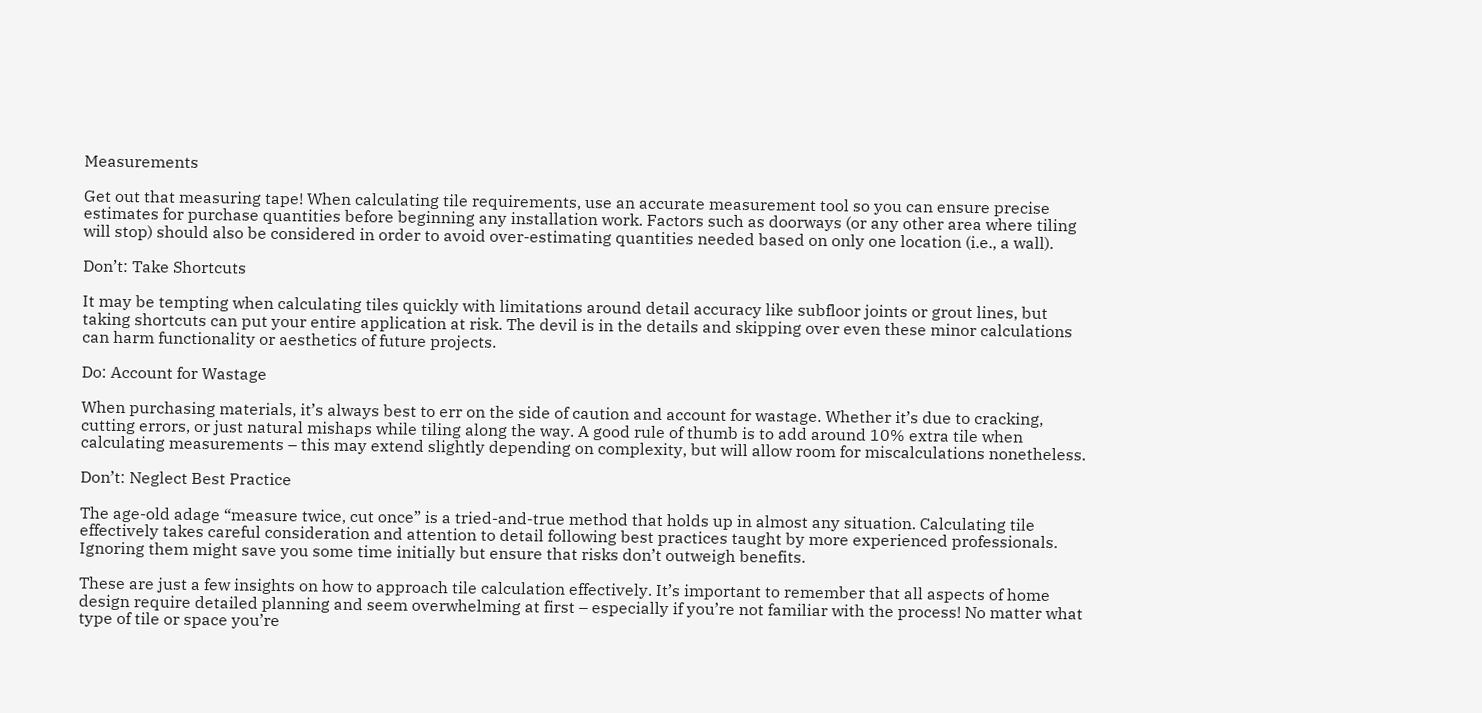Measurements

Get out that measuring tape! When calculating tile requirements, use an accurate measurement tool so you can ensure precise estimates for purchase quantities before beginning any installation work. Factors such as doorways (or any other area where tiling will stop) should also be considered in order to avoid over-estimating quantities needed based on only one location (i.e., a wall).

Don’t: Take Shortcuts

It may be tempting when calculating tiles quickly with limitations around detail accuracy like subfloor joints or grout lines, but taking shortcuts can put your entire application at risk. The devil is in the details and skipping over even these minor calculations can harm functionality or aesthetics of future projects.

Do: Account for Wastage

When purchasing materials, it’s always best to err on the side of caution and account for wastage. Whether it’s due to cracking, cutting errors, or just natural mishaps while tiling along the way. A good rule of thumb is to add around 10% extra tile when calculating measurements – this may extend slightly depending on complexity, but will allow room for miscalculations nonetheless.

Don’t: Neglect Best Practice

The age-old adage “measure twice, cut once” is a tried-and-true method that holds up in almost any situation. Calculating tile effectively takes careful consideration and attention to detail following best practices taught by more experienced professionals. Ignoring them might save you some time initially but ensure that risks don’t outweigh benefits.

These are just a few insights on how to approach tile calculation effectively. It’s important to remember that all aspects of home design require detailed planning and seem overwhelming at first – especially if you’re not familiar with the process! No matter what type of tile or space you’re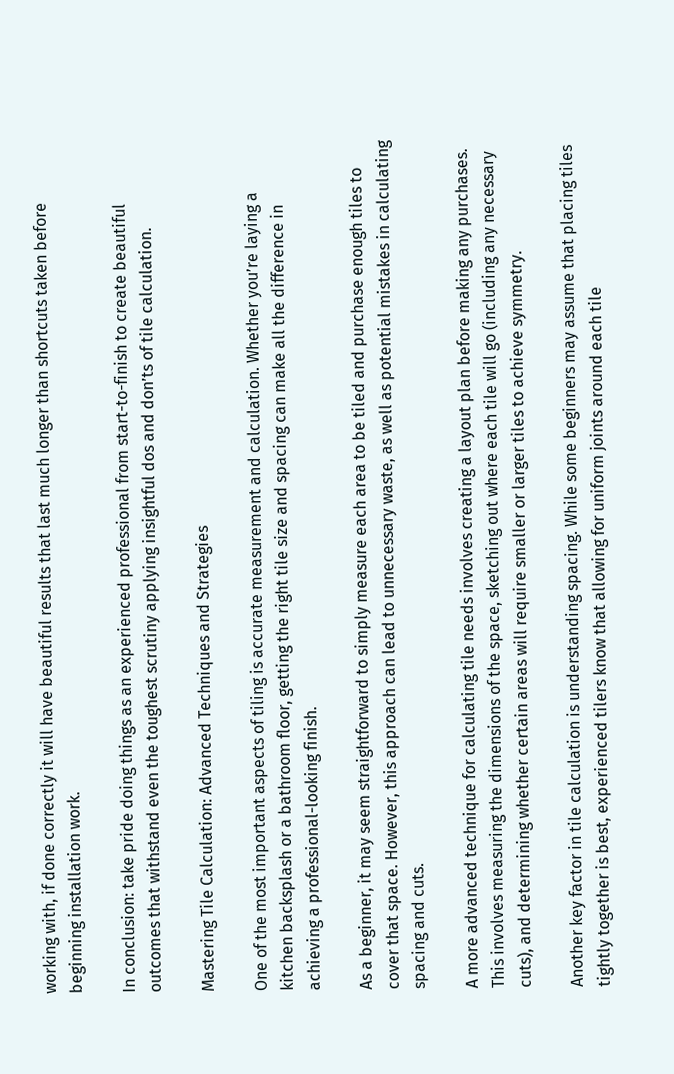working with, if done correctly it will have beautiful results that last much longer than shortcuts taken before beginning installation work.

In conclusion: take pride doing things as an experienced professional from start-to-finish to create beautiful outcomes that withstand even the toughest scrutiny applying insightful dos and don’ts of tile calculation.

Mastering Tile Calculation: Advanced Techniques and Strategies

One of the most important aspects of tiling is accurate measurement and calculation. Whether you’re laying a kitchen backsplash or a bathroom floor, getting the right tile size and spacing can make all the difference in achieving a professional-looking finish.

As a beginner, it may seem straightforward to simply measure each area to be tiled and purchase enough tiles to cover that space. However, this approach can lead to unnecessary waste, as well as potential mistakes in calculating spacing and cuts.

A more advanced technique for calculating tile needs involves creating a layout plan before making any purchases. This involves measuring the dimensions of the space, sketching out where each tile will go (including any necessary cuts), and determining whether certain areas will require smaller or larger tiles to achieve symmetry.

Another key factor in tile calculation is understanding spacing. While some beginners may assume that placing tiles tightly together is best, experienced tilers know that allowing for uniform joints around each tile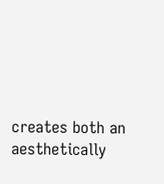creates both an aesthetically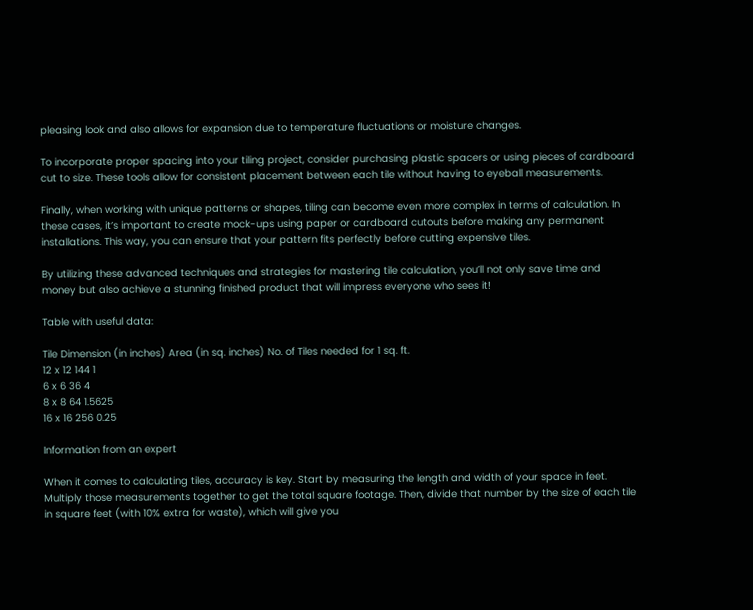pleasing look and also allows for expansion due to temperature fluctuations or moisture changes.

To incorporate proper spacing into your tiling project, consider purchasing plastic spacers or using pieces of cardboard cut to size. These tools allow for consistent placement between each tile without having to eyeball measurements.

Finally, when working with unique patterns or shapes, tiling can become even more complex in terms of calculation. In these cases, it’s important to create mock-ups using paper or cardboard cutouts before making any permanent installations. This way, you can ensure that your pattern fits perfectly before cutting expensive tiles.

By utilizing these advanced techniques and strategies for mastering tile calculation, you’ll not only save time and money but also achieve a stunning finished product that will impress everyone who sees it!

Table with useful data:

Tile Dimension (in inches) Area (in sq. inches) No. of Tiles needed for 1 sq. ft.
12 x 12 144 1
6 x 6 36 4
8 x 8 64 1.5625
16 x 16 256 0.25

Information from an expert

When it comes to calculating tiles, accuracy is key. Start by measuring the length and width of your space in feet. Multiply those measurements together to get the total square footage. Then, divide that number by the size of each tile in square feet (with 10% extra for waste), which will give you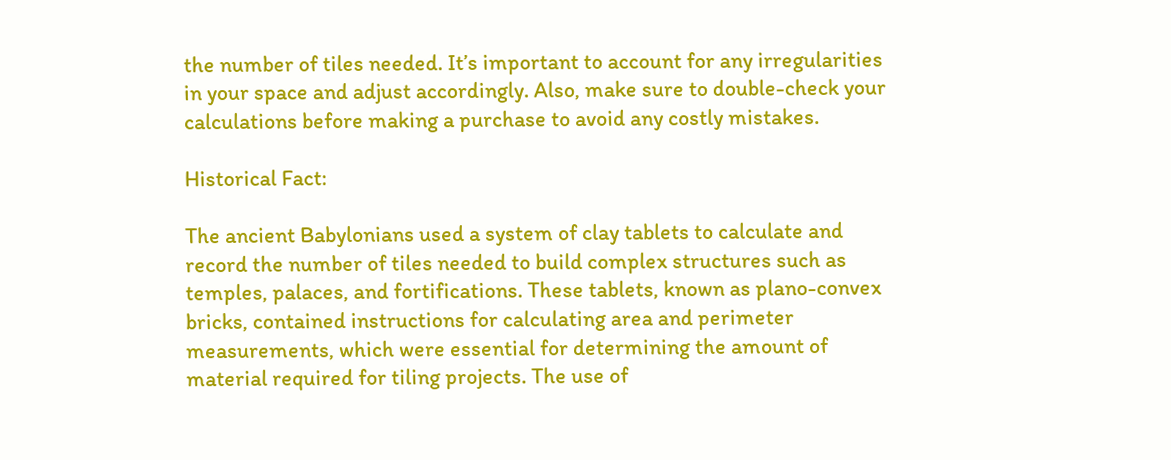the number of tiles needed. It’s important to account for any irregularities in your space and adjust accordingly. Also, make sure to double-check your calculations before making a purchase to avoid any costly mistakes.

Historical Fact:

The ancient Babylonians used a system of clay tablets to calculate and record the number of tiles needed to build complex structures such as temples, palaces, and fortifications. These tablets, known as plano-convex bricks, contained instructions for calculating area and perimeter measurements, which were essential for determining the amount of material required for tiling projects. The use of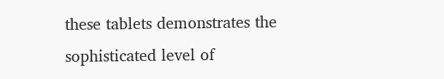these tablets demonstrates the sophisticated level of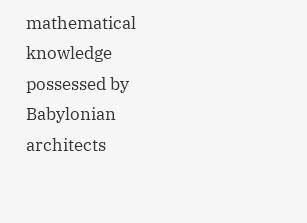mathematical knowledge possessed by Babylonian architects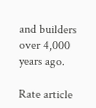and builders over 4,000 years ago.

Rate article